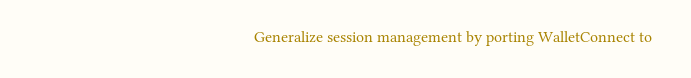Generalize session management by porting WalletConnect to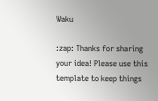Waku

:zap: Thanks for sharing your idea! Please use this template to keep things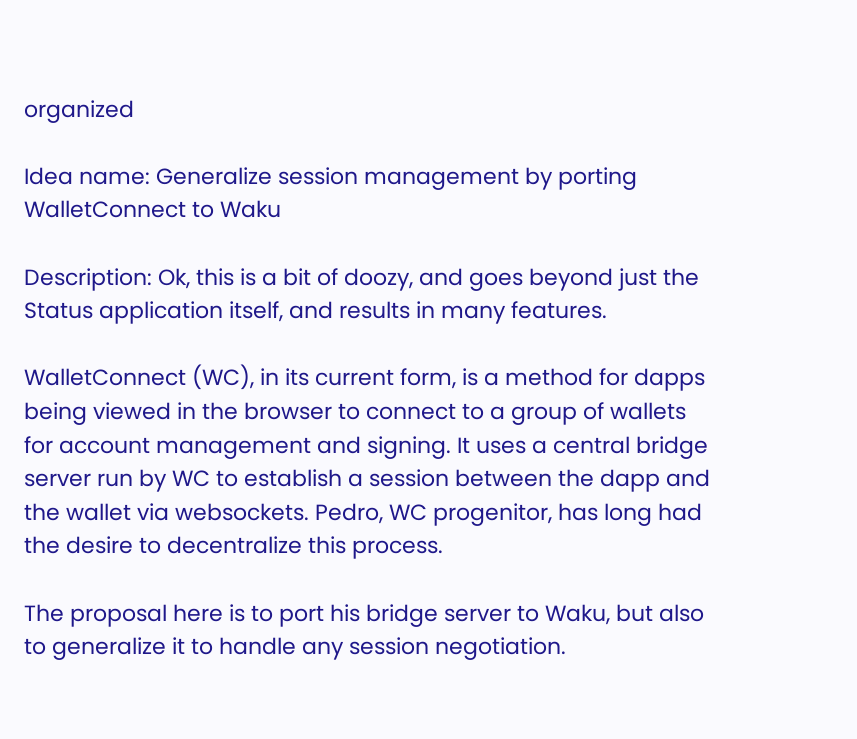organized

Idea name: Generalize session management by porting WalletConnect to Waku

Description: Ok, this is a bit of doozy, and goes beyond just the Status application itself, and results in many features.

WalletConnect (WC), in its current form, is a method for dapps being viewed in the browser to connect to a group of wallets for account management and signing. It uses a central bridge server run by WC to establish a session between the dapp and the wallet via websockets. Pedro, WC progenitor, has long had the desire to decentralize this process.

The proposal here is to port his bridge server to Waku, but also to generalize it to handle any session negotiation.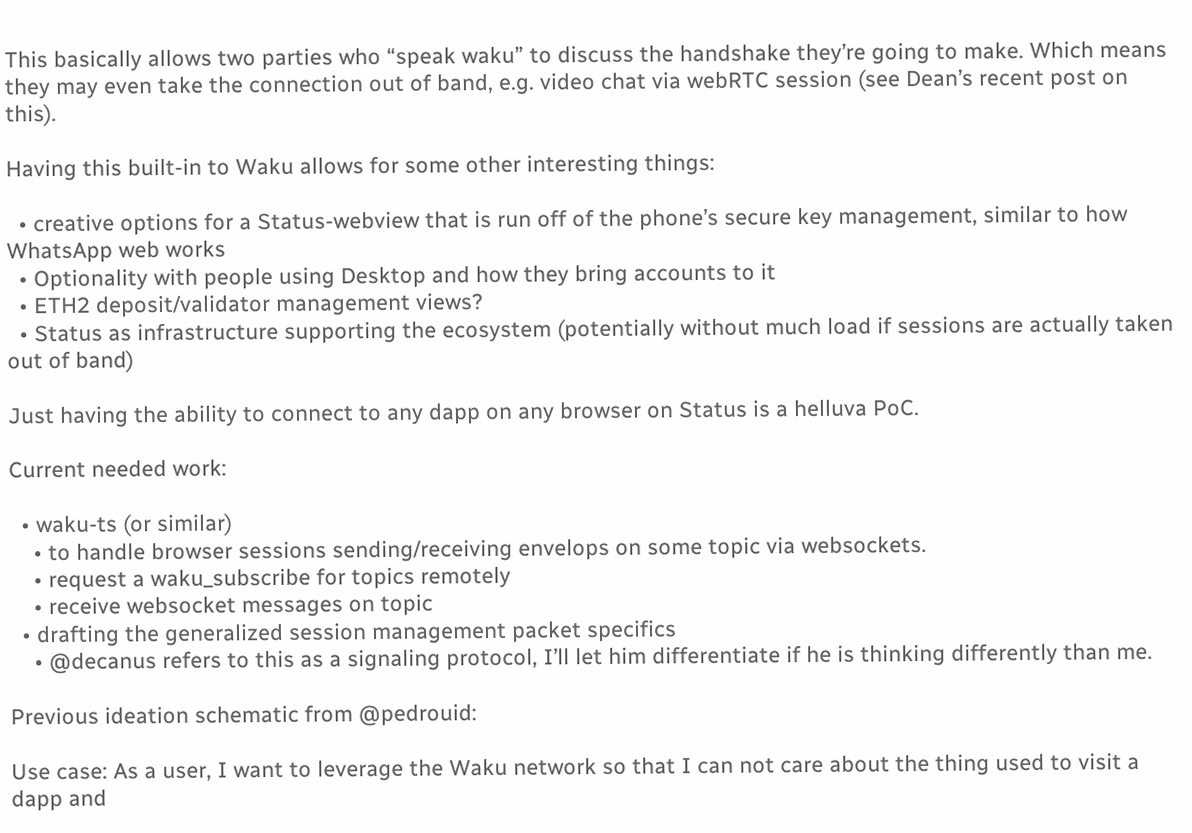This basically allows two parties who “speak waku” to discuss the handshake they’re going to make. Which means they may even take the connection out of band, e.g. video chat via webRTC session (see Dean’s recent post on this).

Having this built-in to Waku allows for some other interesting things:

  • creative options for a Status-webview that is run off of the phone’s secure key management, similar to how WhatsApp web works
  • Optionality with people using Desktop and how they bring accounts to it
  • ETH2 deposit/validator management views?
  • Status as infrastructure supporting the ecosystem (potentially without much load if sessions are actually taken out of band)

Just having the ability to connect to any dapp on any browser on Status is a helluva PoC.

Current needed work:

  • waku-ts (or similar)
    • to handle browser sessions sending/receiving envelops on some topic via websockets.
    • request a waku_subscribe for topics remotely
    • receive websocket messages on topic
  • drafting the generalized session management packet specifics
    • @decanus refers to this as a signaling protocol, I’ll let him differentiate if he is thinking differently than me.

Previous ideation schematic from @pedrouid:

Use case: As a user, I want to leverage the Waku network so that I can not care about the thing used to visit a dapp and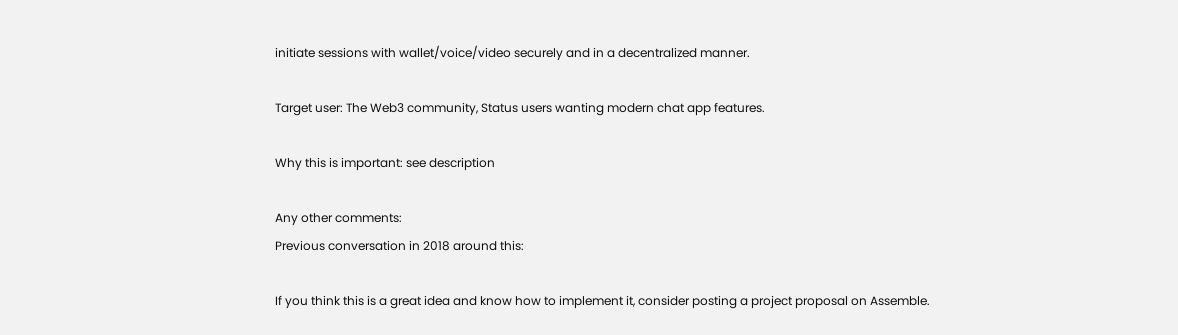initiate sessions with wallet/voice/video securely and in a decentralized manner.

Target user: The Web3 community, Status users wanting modern chat app features.

Why this is important: see description

Any other comments:
Previous conversation in 2018 around this:

If you think this is a great idea and know how to implement it, consider posting a project proposal on Assemble.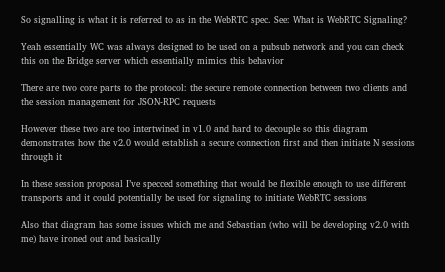So signalling is what it is referred to as in the WebRTC spec. See: What is WebRTC Signaling?

Yeah essentially WC was always designed to be used on a pubsub network and you can check this on the Bridge server which essentially mimics this behavior

There are two core parts to the protocol: the secure remote connection between two clients and the session management for JSON-RPC requests

However these two are too intertwined in v1.0 and hard to decouple so this diagram demonstrates how the v2.0 would establish a secure connection first and then initiate N sessions through it

In these session proposal I’ve specced something that would be flexible enough to use different transports and it could potentially be used for signaling to initiate WebRTC sessions

Also that diagram has some issues which me and Sebastian (who will be developing v2.0 with me) have ironed out and basically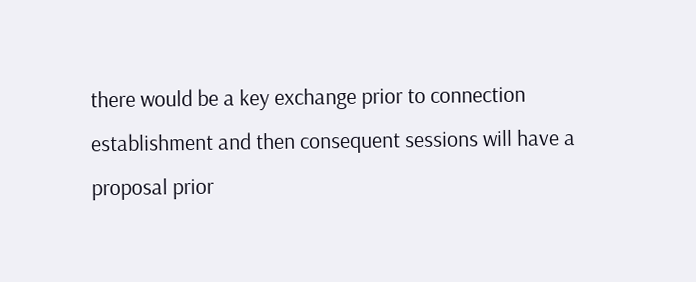there would be a key exchange prior to connection establishment and then consequent sessions will have a proposal prior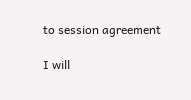to session agreement

I will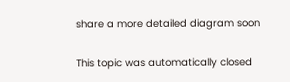share a more detailed diagram soon


This topic was automatically closed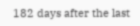182 days after the last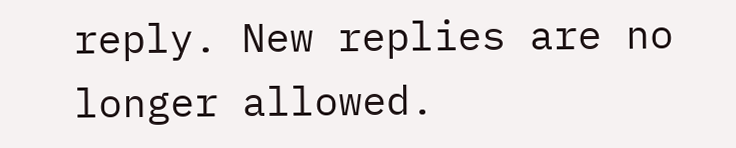reply. New replies are no longer allowed.